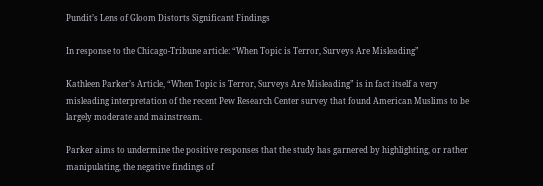Pundit’s Lens of Gloom Distorts Significant Findings

In response to the Chicago-Tribune article: “When Topic is Terror, Surveys Are Misleading”

Kathleen Parker’s Article, “When Topic is Terror, Surveys Are Misleading” is in fact itself a very misleading interpretation of the recent Pew Research Center survey that found American Muslims to be largely moderate and mainstream.

Parker aims to undermine the positive responses that the study has garnered by highlighting, or rather manipulating, the negative findings of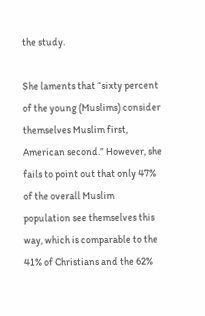the study.

She laments that “sixty percent of the young (Muslims) consider themselves Muslim first, American second.” However, she fails to point out that only 47% of the overall Muslim population see themselves this way, which is comparable to the 41% of Christians and the 62%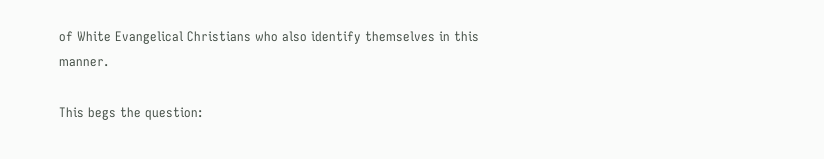of White Evangelical Christians who also identify themselves in this manner.

This begs the question: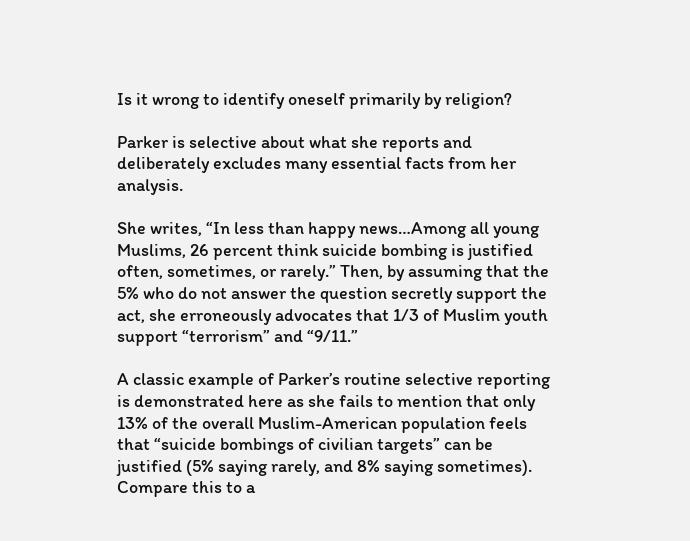Is it wrong to identify oneself primarily by religion?

Parker is selective about what she reports and deliberately excludes many essential facts from her analysis.

She writes, “In less than happy news…Among all young Muslims, 26 percent think suicide bombing is justified often, sometimes, or rarely.” Then, by assuming that the 5% who do not answer the question secretly support the act, she erroneously advocates that 1/3 of Muslim youth support “terrorism” and “9/11.”

A classic example of Parker’s routine selective reporting is demonstrated here as she fails to mention that only 13% of the overall Muslim-American population feels that “suicide bombings of civilian targets” can be justified (5% saying rarely, and 8% saying sometimes). Compare this to a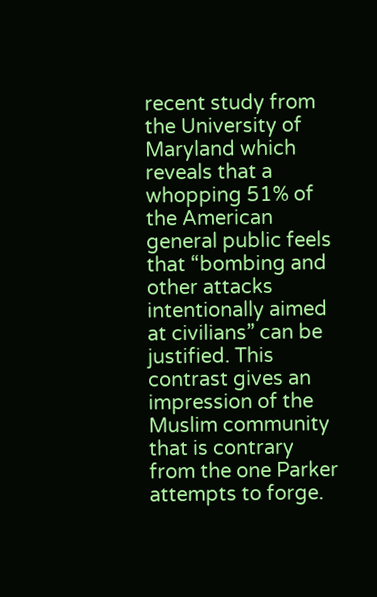recent study from the University of Maryland which reveals that a whopping 51% of the American general public feels that “bombing and other attacks intentionally aimed at civilians” can be justified. This contrast gives an impression of the Muslim community that is contrary from the one Parker attempts to forge.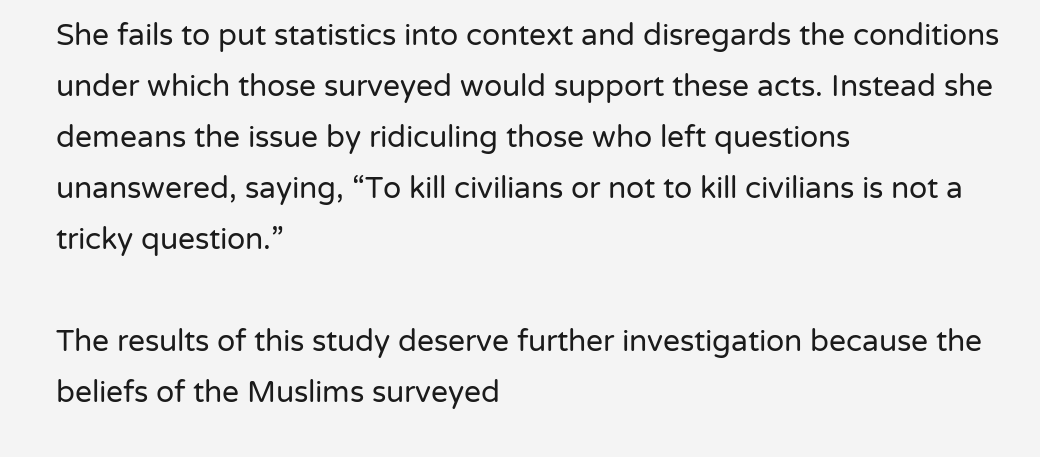She fails to put statistics into context and disregards the conditions under which those surveyed would support these acts. Instead she demeans the issue by ridiculing those who left questions unanswered, saying, “To kill civilians or not to kill civilians is not a tricky question.”

The results of this study deserve further investigation because the beliefs of the Muslims surveyed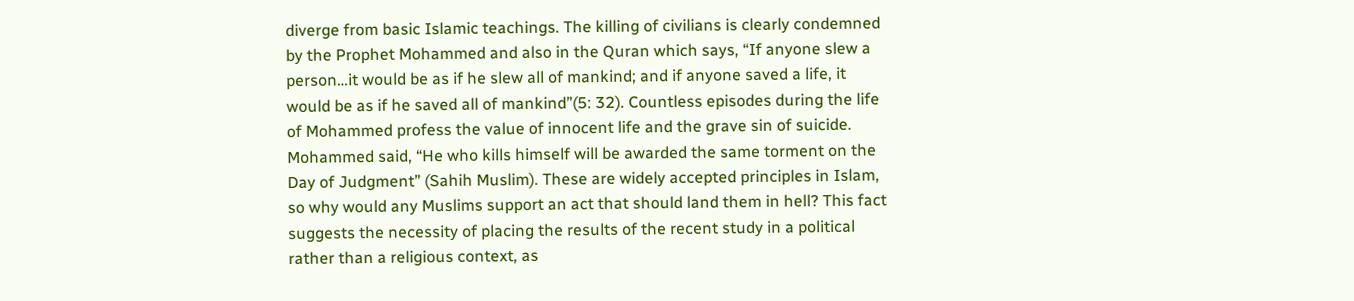diverge from basic Islamic teachings. The killing of civilians is clearly condemned by the Prophet Mohammed and also in the Quran which says, “If anyone slew a person…it would be as if he slew all of mankind; and if anyone saved a life, it would be as if he saved all of mankind”(5: 32). Countless episodes during the life of Mohammed profess the value of innocent life and the grave sin of suicide. Mohammed said, “He who kills himself will be awarded the same torment on the Day of Judgment” (Sahih Muslim). These are widely accepted principles in Islam, so why would any Muslims support an act that should land them in hell? This fact suggests the necessity of placing the results of the recent study in a political rather than a religious context, as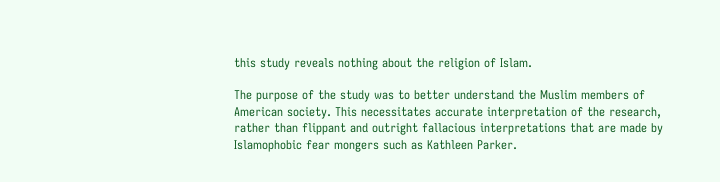this study reveals nothing about the religion of Islam.

The purpose of the study was to better understand the Muslim members of American society. This necessitates accurate interpretation of the research, rather than flippant and outright fallacious interpretations that are made by Islamophobic fear mongers such as Kathleen Parker.